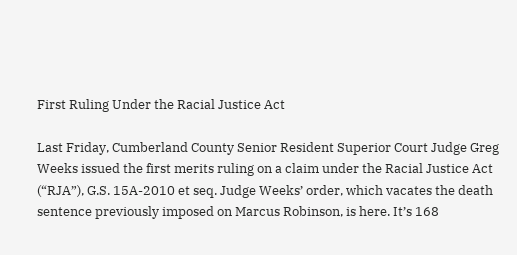First Ruling Under the Racial Justice Act

Last Friday, Cumberland County Senior Resident Superior Court Judge Greg Weeks issued the first merits ruling on a claim under the Racial Justice Act (“RJA”), G.S. 15A-2010 et seq. Judge Weeks’ order, which vacates the death sentence previously imposed on Marcus Robinson, is here. It’s 168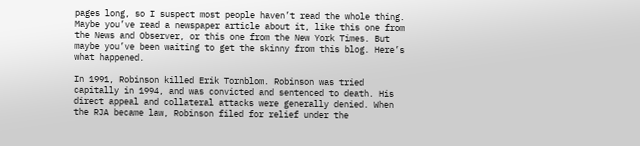pages long, so I suspect most people haven’t read the whole thing. Maybe you’ve read a newspaper article about it, like this one from the News and Observer, or this one from the New York Times. But maybe you’ve been waiting to get the skinny from this blog. Here’s what happened.

In 1991, Robinson killed Erik Tornblom. Robinson was tried capitally in 1994, and was convicted and sentenced to death. His direct appeal and collateral attacks were generally denied. When the RJA became law, Robinson filed for relief under the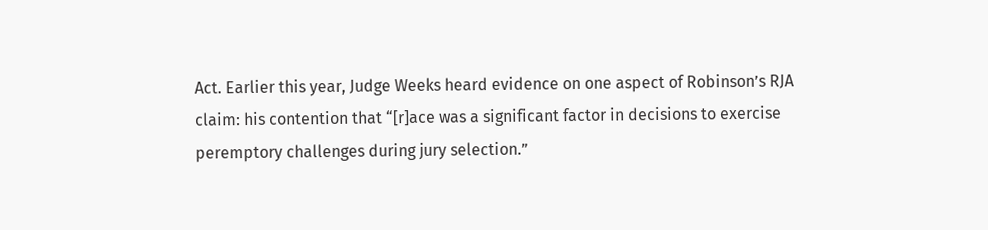Act. Earlier this year, Judge Weeks heard evidence on one aspect of Robinson’s RJA claim: his contention that “[r]ace was a significant factor in decisions to exercise peremptory challenges during jury selection.”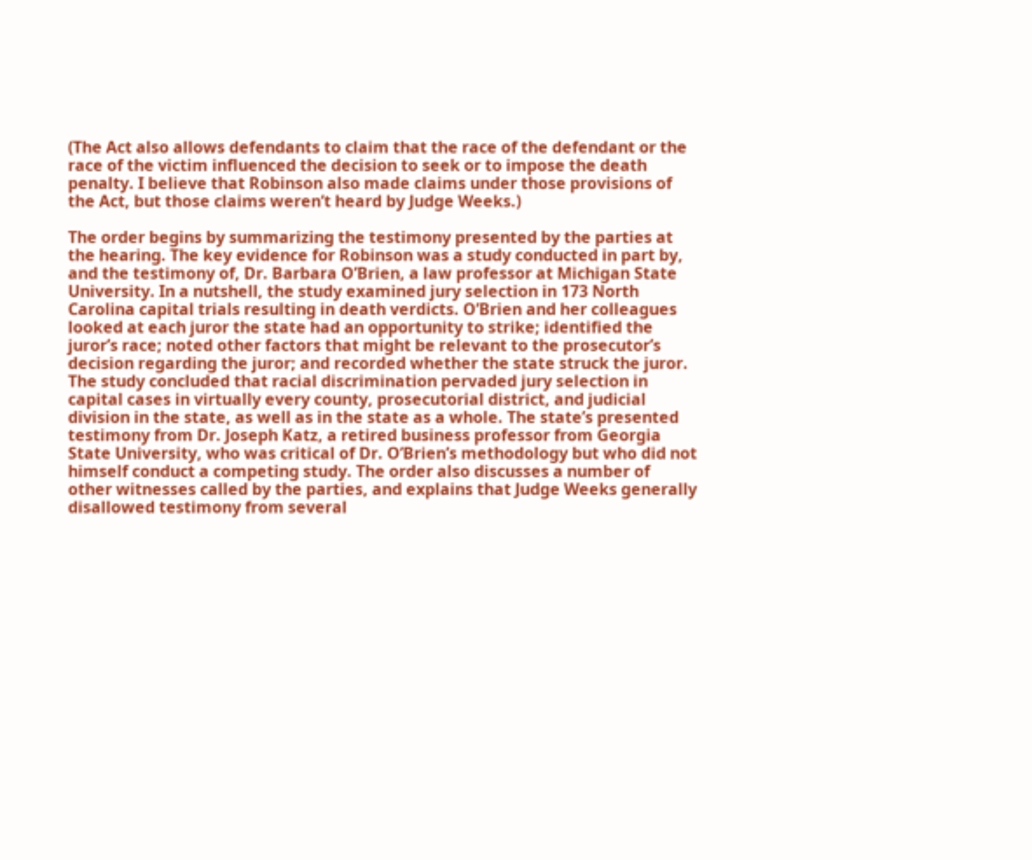(The Act also allows defendants to claim that the race of the defendant or the race of the victim influenced the decision to seek or to impose the death penalty. I believe that Robinson also made claims under those provisions of the Act, but those claims weren’t heard by Judge Weeks.)

The order begins by summarizing the testimony presented by the parties at the hearing. The key evidence for Robinson was a study conducted in part by, and the testimony of, Dr. Barbara O’Brien, a law professor at Michigan State University. In a nutshell, the study examined jury selection in 173 North Carolina capital trials resulting in death verdicts. O’Brien and her colleagues looked at each juror the state had an opportunity to strike; identified the juror’s race; noted other factors that might be relevant to the prosecutor’s decision regarding the juror; and recorded whether the state struck the juror. The study concluded that racial discrimination pervaded jury selection in capital cases in virtually every county, prosecutorial district, and judicial division in the state, as well as in the state as a whole. The state’s presented testimony from Dr. Joseph Katz, a retired business professor from Georgia State University, who was critical of Dr. O’Brien’s methodology but who did not himself conduct a competing study. The order also discusses a number of other witnesses called by the parties, and explains that Judge Weeks generally disallowed testimony from several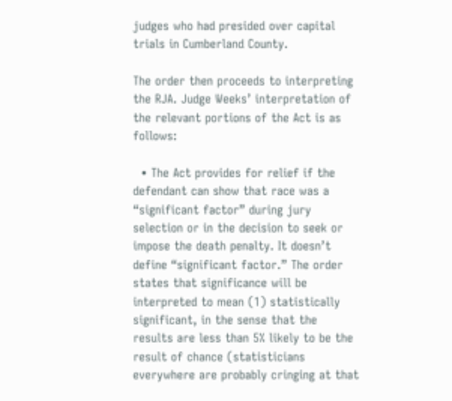judges who had presided over capital trials in Cumberland County.

The order then proceeds to interpreting the RJA. Judge Weeks’ interpretation of the relevant portions of the Act is as follows:

  • The Act provides for relief if the defendant can show that race was a “significant factor” during jury selection or in the decision to seek or impose the death penalty. It doesn’t define “significant factor.” The order states that significance will be interpreted to mean (1) statistically significant, in the sense that the results are less than 5% likely to be the result of chance (statisticians everywhere are probably cringing at that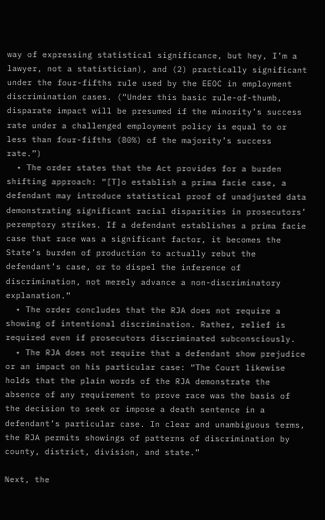way of expressing statistical significance, but hey, I’m a lawyer, not a statistician), and (2) practically significant under the four-fifths rule used by the EEOC in employment discrimination cases. (“Under this basic rule-of-thumb, disparate impact will be presumed if the minority’s success rate under a challenged employment policy is equal to or less than four-fifths (80%) of the majority’s success rate.”)
  • The order states that the Act provides for a burden shifting approach: “[T]o establish a prima facie case, a defendant may introduce statistical proof of unadjusted data demonstrating significant racial disparities in prosecutors’ peremptory strikes. If a defendant establishes a prima facie case that race was a significant factor, it becomes the State’s burden of production to actually rebut the defendant’s case, or to dispel the inference of discrimination, not merely advance a non-discriminatory explanation.”
  • The order concludes that the RJA does not require a showing of intentional discrimination. Rather, relief is required even if prosecutors discriminated subconsciously.
  • The RJA does not require that a defendant show prejudice or an impact on his particular case: “The Court likewise holds that the plain words of the RJA demonstrate the absence of any requirement to prove race was the basis of the decision to seek or impose a death sentence in a defendant’s particular case. In clear and unambiguous terms, the RJA permits showings of patterns of discrimination by county, district, division, and state.”

Next, the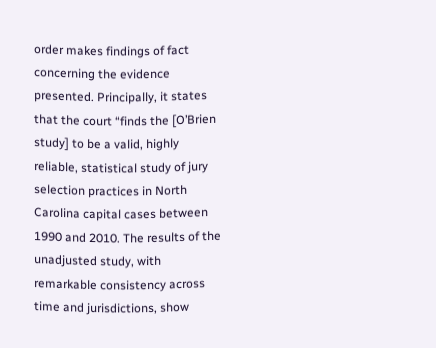order makes findings of fact concerning the evidence presented. Principally, it states that the court “finds the [O’Brien study] to be a valid, highly reliable, statistical study of jury selection practices in North Carolina capital cases between 1990 and 2010. The results of the unadjusted study, with remarkable consistency across time and jurisdictions, show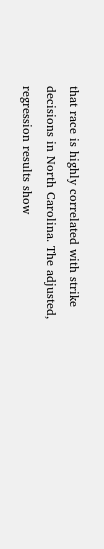that race is highly correlated with strike decisions in North Carolina. The adjusted, regression results show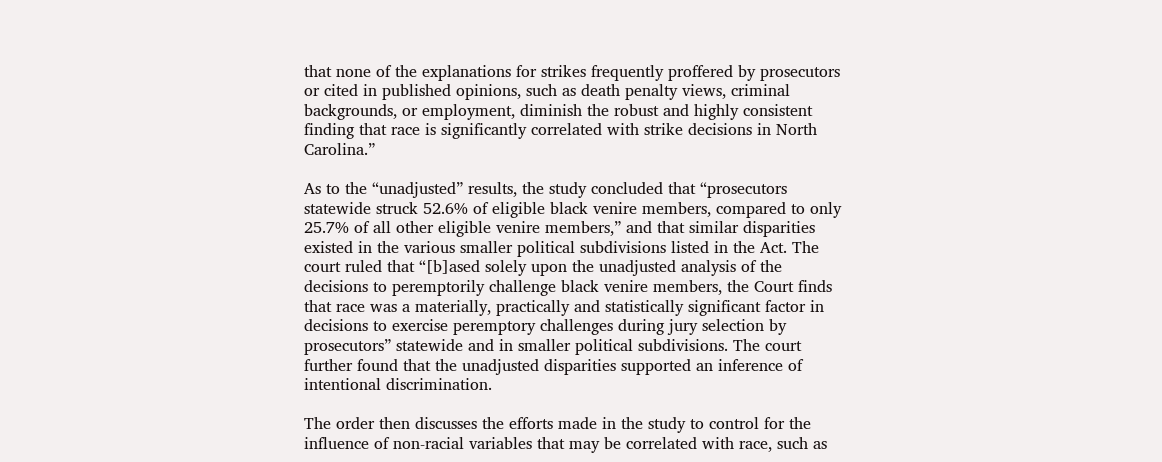that none of the explanations for strikes frequently proffered by prosecutors or cited in published opinions, such as death penalty views, criminal backgrounds, or employment, diminish the robust and highly consistent finding that race is significantly correlated with strike decisions in North Carolina.”

As to the “unadjusted” results, the study concluded that “prosecutors statewide struck 52.6% of eligible black venire members, compared to only 25.7% of all other eligible venire members,” and that similar disparities existed in the various smaller political subdivisions listed in the Act. The court ruled that “[b]ased solely upon the unadjusted analysis of the decisions to peremptorily challenge black venire members, the Court finds that race was a materially, practically and statistically significant factor in decisions to exercise peremptory challenges during jury selection by prosecutors” statewide and in smaller political subdivisions. The court further found that the unadjusted disparities supported an inference of intentional discrimination.

The order then discusses the efforts made in the study to control for the influence of non-racial variables that may be correlated with race, such as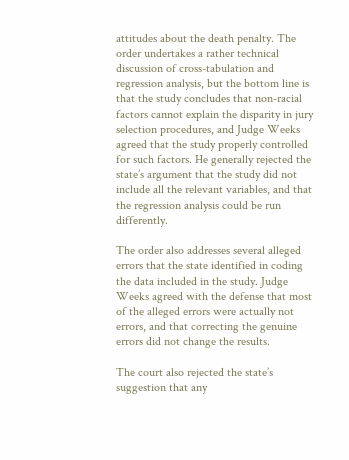attitudes about the death penalty. The order undertakes a rather technical discussion of cross-tabulation and regression analysis, but the bottom line is that the study concludes that non-racial factors cannot explain the disparity in jury selection procedures, and Judge Weeks agreed that the study properly controlled for such factors. He generally rejected the state’s argument that the study did not include all the relevant variables, and that the regression analysis could be run differently.

The order also addresses several alleged errors that the state identified in coding the data included in the study. Judge Weeks agreed with the defense that most of the alleged errors were actually not errors, and that correcting the genuine errors did not change the results.

The court also rejected the state’s suggestion that any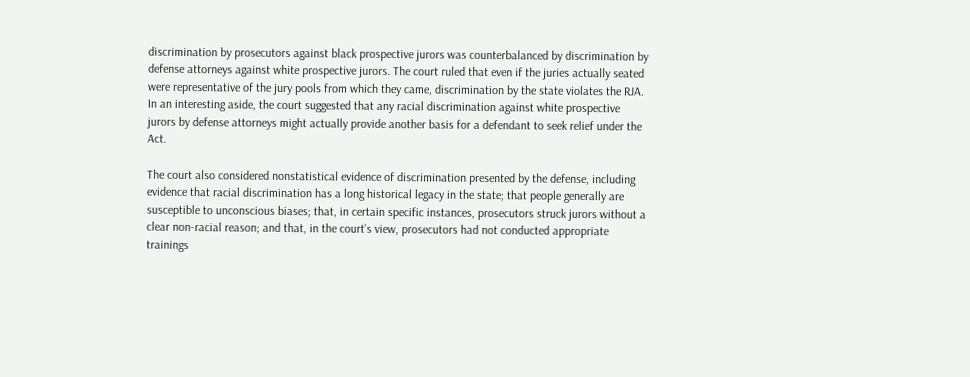discrimination by prosecutors against black prospective jurors was counterbalanced by discrimination by defense attorneys against white prospective jurors. The court ruled that even if the juries actually seated were representative of the jury pools from which they came, discrimination by the state violates the RJA. In an interesting aside, the court suggested that any racial discrimination against white prospective jurors by defense attorneys might actually provide another basis for a defendant to seek relief under the Act.

The court also considered nonstatistical evidence of discrimination presented by the defense, including evidence that racial discrimination has a long historical legacy in the state; that people generally are susceptible to unconscious biases; that, in certain specific instances, prosecutors struck jurors without a clear non-racial reason; and that, in the court’s view, prosecutors had not conducted appropriate trainings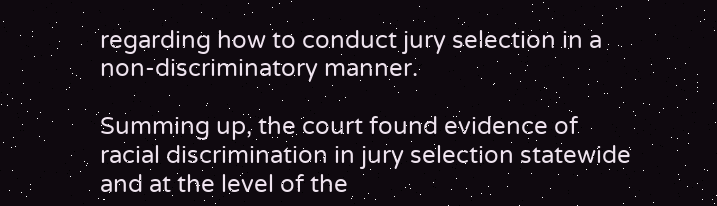regarding how to conduct jury selection in a non-discriminatory manner.

Summing up, the court found evidence of racial discrimination in jury selection statewide and at the level of the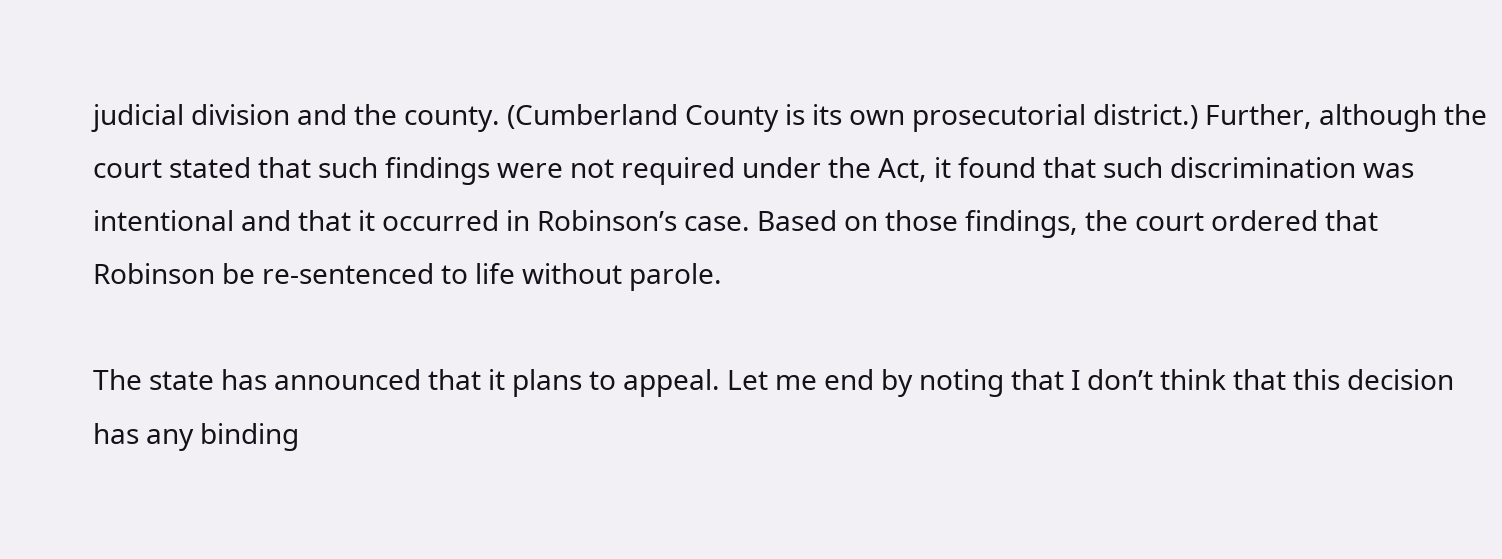judicial division and the county. (Cumberland County is its own prosecutorial district.) Further, although the court stated that such findings were not required under the Act, it found that such discrimination was intentional and that it occurred in Robinson’s case. Based on those findings, the court ordered that Robinson be re-sentenced to life without parole.

The state has announced that it plans to appeal. Let me end by noting that I don’t think that this decision has any binding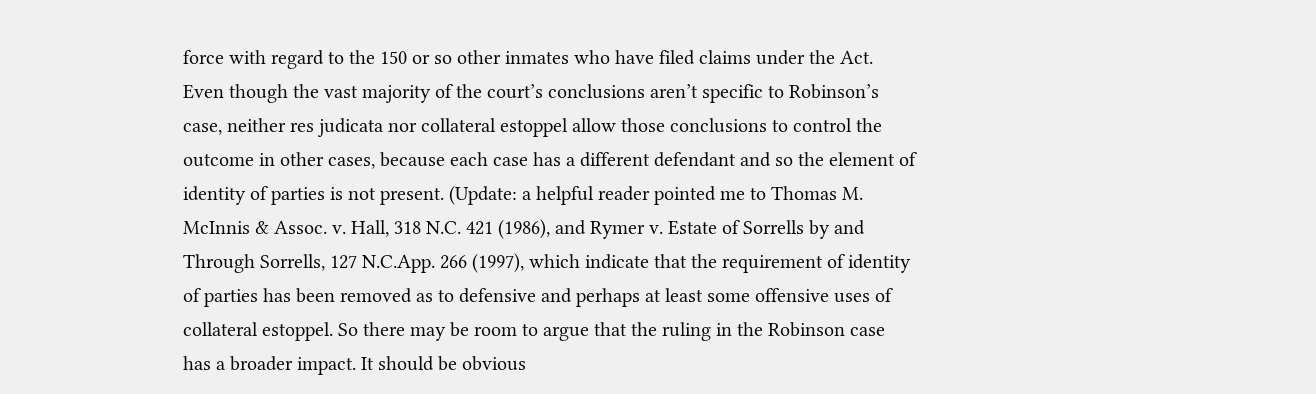force with regard to the 150 or so other inmates who have filed claims under the Act. Even though the vast majority of the court’s conclusions aren’t specific to Robinson’s case, neither res judicata nor collateral estoppel allow those conclusions to control the outcome in other cases, because each case has a different defendant and so the element of identity of parties is not present. (Update: a helpful reader pointed me to Thomas M. McInnis & Assoc. v. Hall, 318 N.C. 421 (1986), and Rymer v. Estate of Sorrells by and Through Sorrells, 127 N.C.App. 266 (1997), which indicate that the requirement of identity of parties has been removed as to defensive and perhaps at least some offensive uses of collateral estoppel. So there may be room to argue that the ruling in the Robinson case has a broader impact. It should be obvious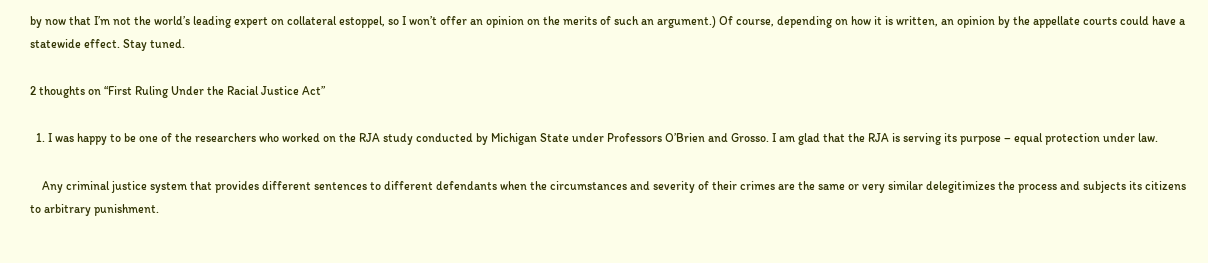by now that I’m not the world’s leading expert on collateral estoppel, so I won’t offer an opinion on the merits of such an argument.) Of course, depending on how it is written, an opinion by the appellate courts could have a statewide effect. Stay tuned.

2 thoughts on “First Ruling Under the Racial Justice Act”

  1. I was happy to be one of the researchers who worked on the RJA study conducted by Michigan State under Professors O’Brien and Grosso. I am glad that the RJA is serving its purpose – equal protection under law.

    Any criminal justice system that provides different sentences to different defendants when the circumstances and severity of their crimes are the same or very similar delegitimizes the process and subjects its citizens to arbitrary punishment.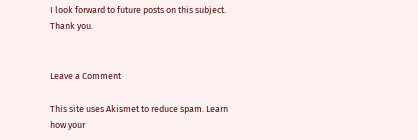I look forward to future posts on this subject. Thank you.


Leave a Comment

This site uses Akismet to reduce spam. Learn how your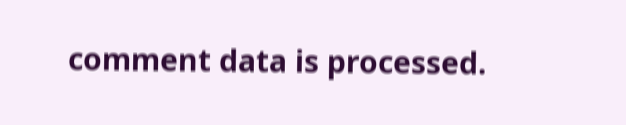comment data is processed.